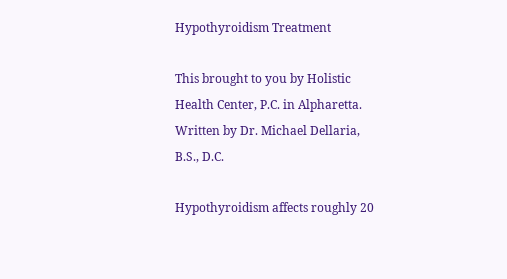Hypothyroidism Treatment

This brought to you by Holistic Health Center, P.C. in Alpharetta.
Written by Dr. Michael Dellaria, B.S., D.C.

Hypothyroidism affects roughly 20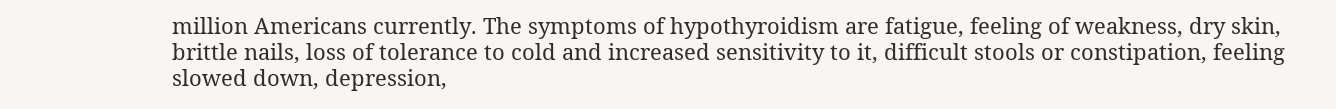million Americans currently. The symptoms of hypothyroidism are fatigue, feeling of weakness, dry skin, brittle nails, loss of tolerance to cold and increased sensitivity to it, difficult stools or constipation, feeling slowed down, depression,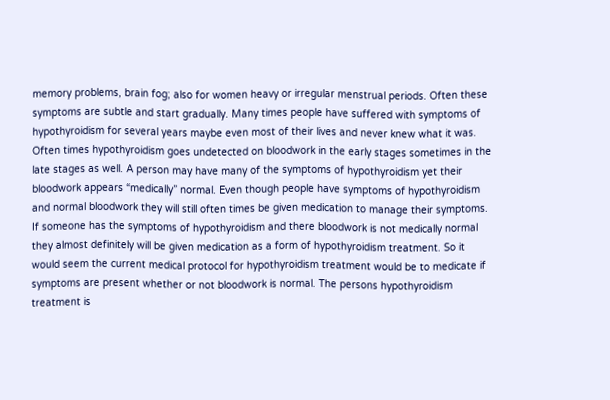memory problems, brain fog; also for women heavy or irregular menstrual periods. Often these symptoms are subtle and start gradually. Many times people have suffered with symptoms of hypothyroidism for several years maybe even most of their lives and never knew what it was. Often times hypothyroidism goes undetected on bloodwork in the early stages sometimes in the late stages as well. A person may have many of the symptoms of hypothyroidism yet their bloodwork appears “medically” normal. Even though people have symptoms of hypothyroidism and normal bloodwork they will still often times be given medication to manage their symptoms. If someone has the symptoms of hypothyroidism and there bloodwork is not medically normal they almost definitely will be given medication as a form of hypothyroidism treatment. So it would seem the current medical protocol for hypothyroidism treatment would be to medicate if symptoms are present whether or not bloodwork is normal. The persons hypothyroidism treatment is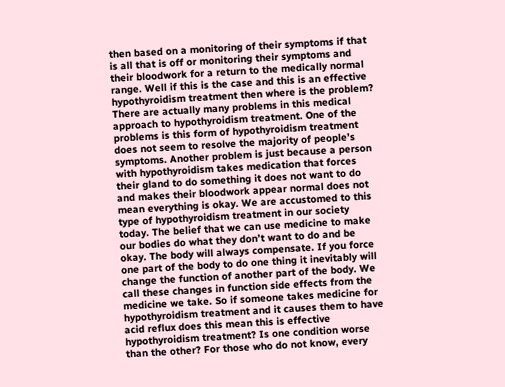then based on a monitoring of their symptoms if that is all that is off or monitoring their symptoms and their bloodwork for a return to the medically normal range. Well if this is the case and this is an effective hypothyroidism treatment then where is the problem?
There are actually many problems in this medical approach to hypothyroidism treatment. One of the problems is this form of hypothyroidism treatment does not seem to resolve the majority of people’s symptoms. Another problem is just because a person with hypothyroidism takes medication that forces their gland to do something it does not want to do and makes their bloodwork appear normal does not mean everything is okay. We are accustomed to this type of hypothyroidism treatment in our society today. The belief that we can use medicine to make our bodies do what they don’t want to do and be okay. The body will always compensate. If you force one part of the body to do one thing it inevitably will change the function of another part of the body. We call these changes in function side effects from the medicine we take. So if someone takes medicine for hypothyroidism treatment and it causes them to have acid reflux does this mean this is effective hypothyroidism treatment? Is one condition worse than the other? For those who do not know, every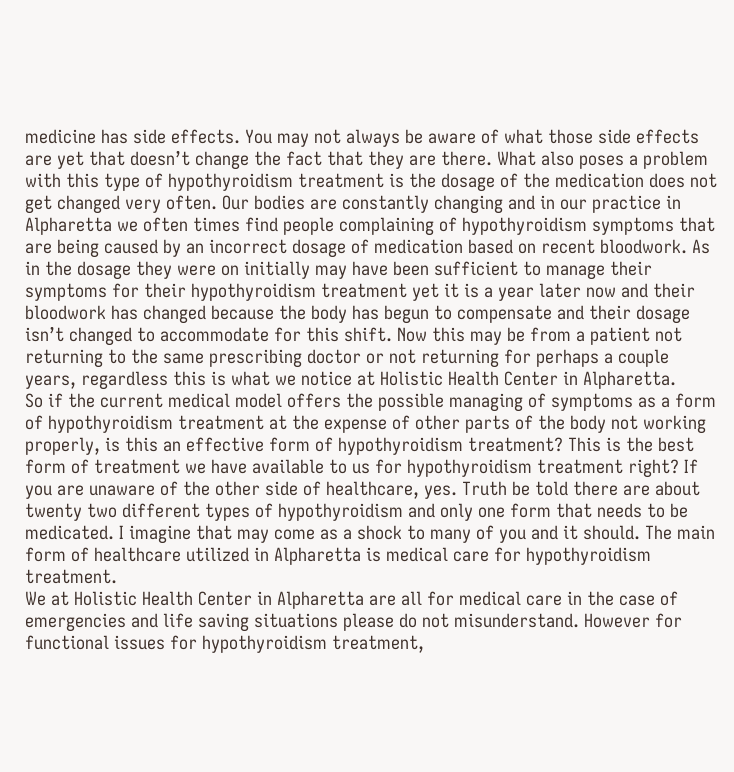medicine has side effects. You may not always be aware of what those side effects are yet that doesn’t change the fact that they are there. What also poses a problem with this type of hypothyroidism treatment is the dosage of the medication does not get changed very often. Our bodies are constantly changing and in our practice in Alpharetta we often times find people complaining of hypothyroidism symptoms that are being caused by an incorrect dosage of medication based on recent bloodwork. As in the dosage they were on initially may have been sufficient to manage their symptoms for their hypothyroidism treatment yet it is a year later now and their bloodwork has changed because the body has begun to compensate and their dosage isn’t changed to accommodate for this shift. Now this may be from a patient not returning to the same prescribing doctor or not returning for perhaps a couple years, regardless this is what we notice at Holistic Health Center in Alpharetta.
So if the current medical model offers the possible managing of symptoms as a form of hypothyroidism treatment at the expense of other parts of the body not working properly, is this an effective form of hypothyroidism treatment? This is the best form of treatment we have available to us for hypothyroidism treatment right? If you are unaware of the other side of healthcare, yes. Truth be told there are about twenty two different types of hypothyroidism and only one form that needs to be medicated. I imagine that may come as a shock to many of you and it should. The main form of healthcare utilized in Alpharetta is medical care for hypothyroidism treatment.
We at Holistic Health Center in Alpharetta are all for medical care in the case of emergencies and life saving situations please do not misunderstand. However for functional issues for hypothyroidism treatment,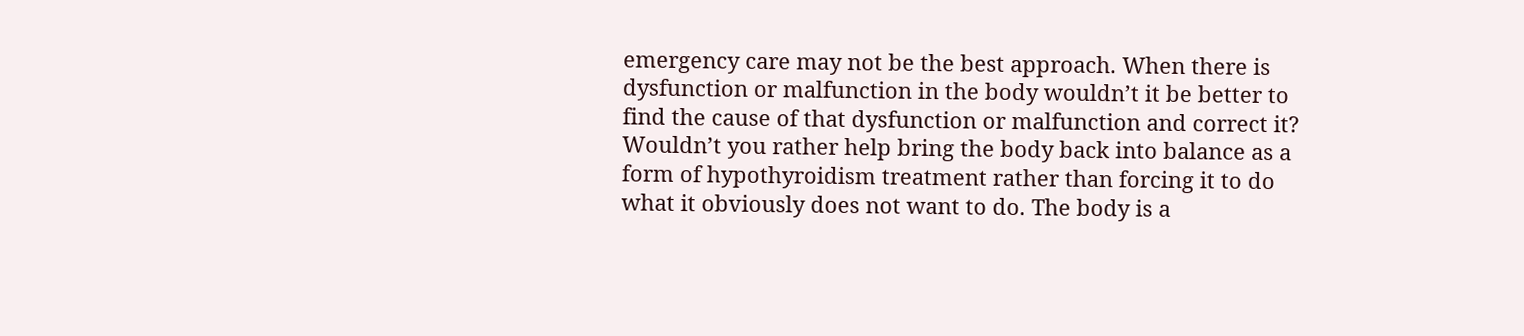emergency care may not be the best approach. When there is dysfunction or malfunction in the body wouldn’t it be better to find the cause of that dysfunction or malfunction and correct it? Wouldn’t you rather help bring the body back into balance as a form of hypothyroidism treatment rather than forcing it to do what it obviously does not want to do. The body is a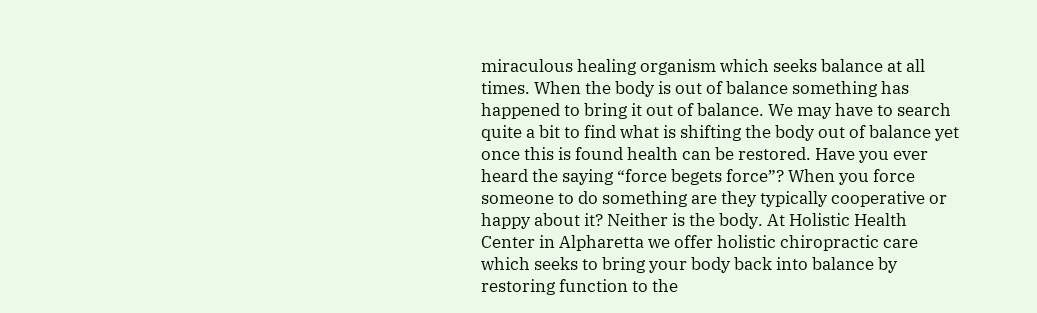miraculous healing organism which seeks balance at all times. When the body is out of balance something has happened to bring it out of balance. We may have to search quite a bit to find what is shifting the body out of balance yet once this is found health can be restored. Have you ever heard the saying “force begets force”? When you force someone to do something are they typically cooperative or happy about it? Neither is the body. At Holistic Health Center in Alpharetta we offer holistic chiropractic care which seeks to bring your body back into balance by restoring function to the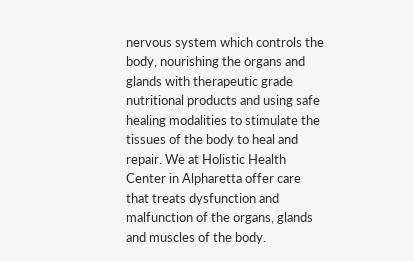nervous system which controls the body, nourishing the organs and glands with therapeutic grade nutritional products and using safe healing modalities to stimulate the tissues of the body to heal and repair. We at Holistic Health Center in Alpharetta offer care that treats dysfunction and malfunction of the organs, glands and muscles of the body.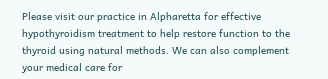Please visit our practice in Alpharetta for effective hypothyroidism treatment to help restore function to the thyroid using natural methods. We can also complement your medical care for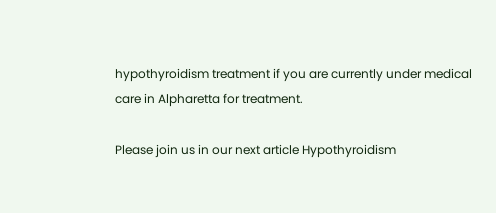hypothyroidism treatment if you are currently under medical care in Alpharetta for treatment.

Please join us in our next article Hypothyroidism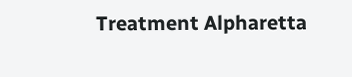Treatment Alpharetta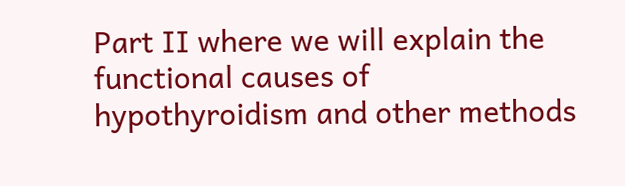Part II where we will explain the functional causes of hypothyroidism and other methods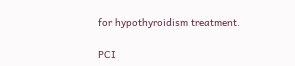for hypothyroidism treatment.

PCI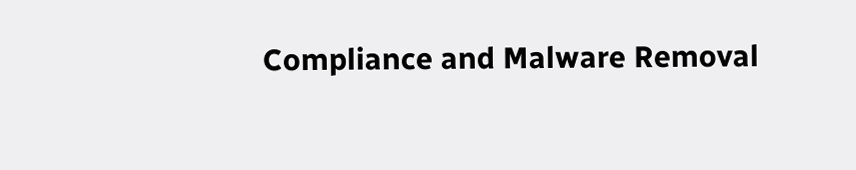Compliance and Malware Removal